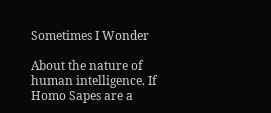Sometimes I Wonder

About the nature of human intelligence. If Homo Sapes are a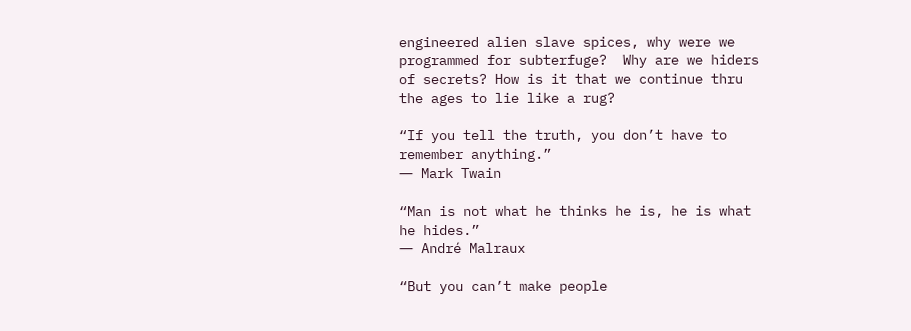engineered alien slave spices, why were we programmed for subterfuge?  Why are we hiders of secrets? How is it that we continue thru the ages to lie like a rug?

“If you tell the truth, you don’t have to remember anything.”
― Mark Twain

“Man is not what he thinks he is, he is what he hides.”
― André Malraux

“But you can’t make people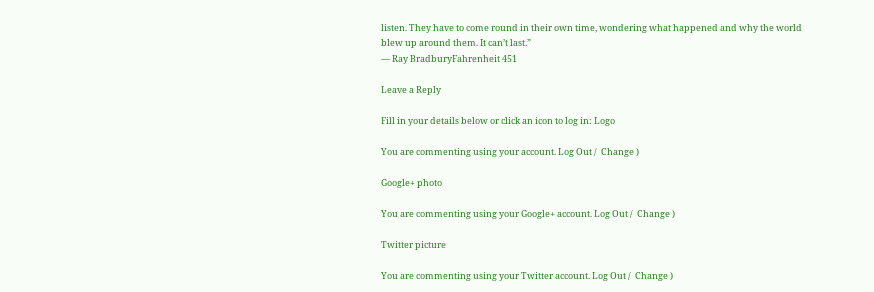listen. They have to come round in their own time, wondering what happened and why the world blew up around them. It can’t last.”
― Ray BradburyFahrenheit 451

Leave a Reply

Fill in your details below or click an icon to log in: Logo

You are commenting using your account. Log Out /  Change )

Google+ photo

You are commenting using your Google+ account. Log Out /  Change )

Twitter picture

You are commenting using your Twitter account. Log Out /  Change )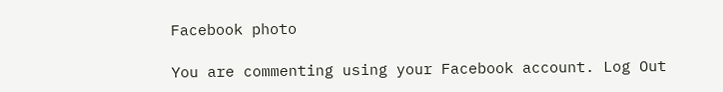Facebook photo

You are commenting using your Facebook account. Log Out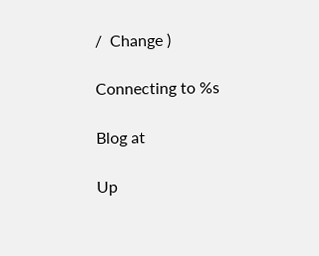/  Change )

Connecting to %s

Blog at

Up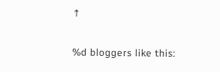↑

%d bloggers like this: